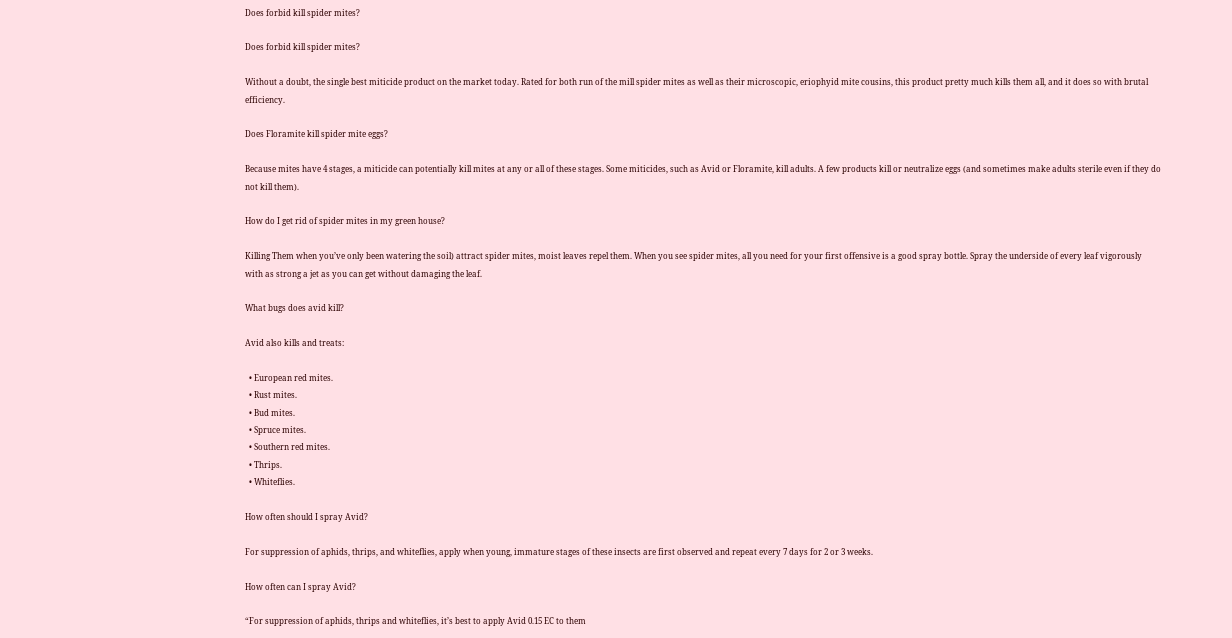Does forbid kill spider mites?

Does forbid kill spider mites?

Without a doubt, the single best miticide product on the market today. Rated for both run of the mill spider mites as well as their microscopic, eriophyid mite cousins, this product pretty much kills them all, and it does so with brutal efficiency.

Does Floramite kill spider mite eggs?

Because mites have 4 stages, a miticide can potentially kill mites at any or all of these stages. Some miticides, such as Avid or Floramite, kill adults. A few products kill or neutralize eggs (and sometimes make adults sterile even if they do not kill them).

How do I get rid of spider mites in my green house?

Killing Them when you’ve only been watering the soil) attract spider mites, moist leaves repel them. When you see spider mites, all you need for your first offensive is a good spray bottle. Spray the underside of every leaf vigorously with as strong a jet as you can get without damaging the leaf.

What bugs does avid kill?

Avid also kills and treats:

  • European red mites.
  • Rust mites.
  • Bud mites.
  • Spruce mites.
  • Southern red mites.
  • Thrips.
  • Whiteflies.

How often should I spray Avid?

For suppression of aphids, thrips, and whiteflies, apply when young, immature stages of these insects are first observed and repeat every 7 days for 2 or 3 weeks.

How often can I spray Avid?

“For suppression of aphids, thrips and whiteflies, it’s best to apply Avid 0.15 EC to them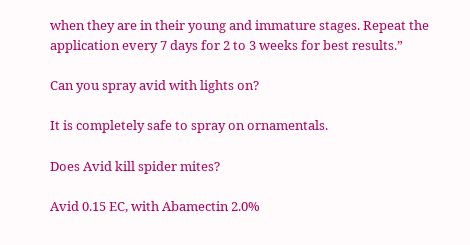when they are in their young and immature stages. Repeat the application every 7 days for 2 to 3 weeks for best results.”

Can you spray avid with lights on?

It is completely safe to spray on ornamentals.

Does Avid kill spider mites?

Avid 0.15 EC, with Abamectin 2.0%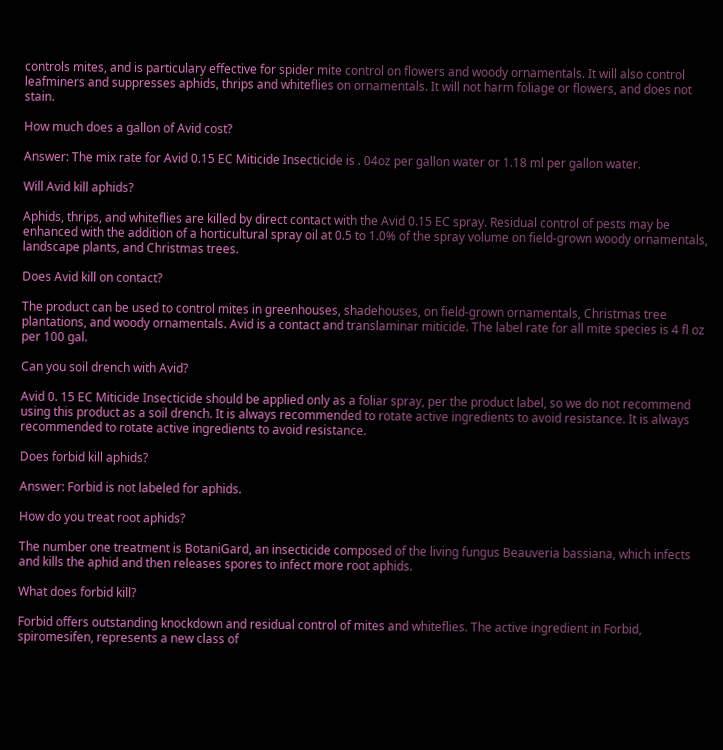controls mites, and is particulary effective for spider mite control on flowers and woody ornamentals. It will also control leafminers and suppresses aphids, thrips and whiteflies on ornamentals. It will not harm foliage or flowers, and does not stain.

How much does a gallon of Avid cost?

Answer: The mix rate for Avid 0.15 EC Miticide Insecticide is . 04oz per gallon water or 1.18 ml per gallon water.

Will Avid kill aphids?

Aphids, thrips, and whiteflies are killed by direct contact with the Avid 0.15 EC spray. Residual control of pests may be enhanced with the addition of a horticultural spray oil at 0.5 to 1.0% of the spray volume on field-grown woody ornamentals, landscape plants, and Christmas trees.

Does Avid kill on contact?

The product can be used to control mites in greenhouses, shadehouses, on field-grown ornamentals, Christmas tree plantations, and woody ornamentals. Avid is a contact and translaminar miticide. The label rate for all mite species is 4 fl oz per 100 gal.

Can you soil drench with Avid?

Avid 0. 15 EC Miticide Insecticide should be applied only as a foliar spray, per the product label, so we do not recommend using this product as a soil drench. It is always recommended to rotate active ingredients to avoid resistance. It is always recommended to rotate active ingredients to avoid resistance.

Does forbid kill aphids?

Answer: Forbid is not labeled for aphids.

How do you treat root aphids?

The number one treatment is BotaniGard, an insecticide composed of the living fungus Beauveria bassiana, which infects and kills the aphid and then releases spores to infect more root aphids.

What does forbid kill?

Forbid offers outstanding knockdown and residual control of mites and whiteflies. The active ingredient in Forbid, spiromesifen, represents a new class of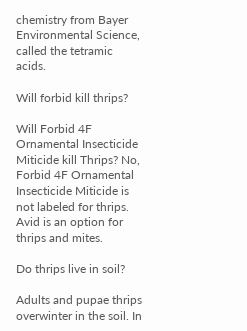chemistry from Bayer Environmental Science, called the tetramic acids.

Will forbid kill thrips?

Will Forbid 4F Ornamental Insecticide Miticide kill Thrips? No, Forbid 4F Ornamental Insecticide Miticide is not labeled for thrips. Avid is an option for thrips and mites.

Do thrips live in soil?

Adults and pupae thrips overwinter in the soil. In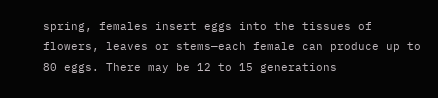spring, females insert eggs into the tissues of flowers, leaves or stems—each female can produce up to 80 eggs. There may be 12 to 15 generations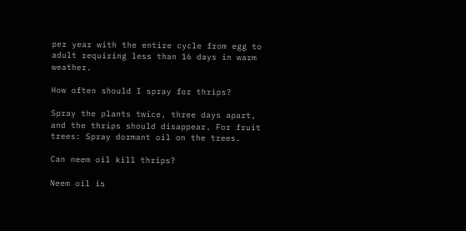per year with the entire cycle from egg to adult requiring less than 16 days in warm weather.

How often should I spray for thrips?

Spray the plants twice, three days apart, and the thrips should disappear. For fruit trees: Spray dormant oil on the trees.

Can neem oil kill thrips?

Neem oil is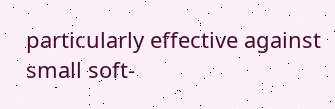particularly effective against small soft-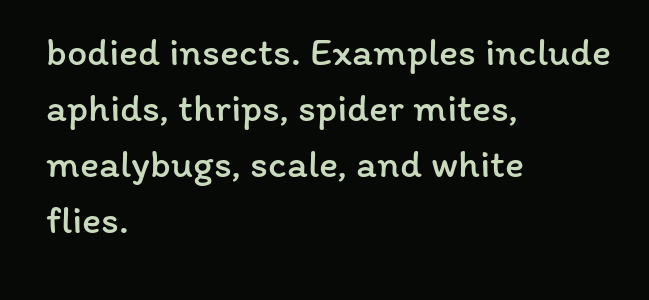bodied insects. Examples include aphids, thrips, spider mites, mealybugs, scale, and white flies.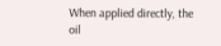When applied directly, the oil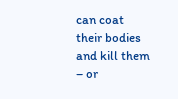can coat their bodies and kill them – or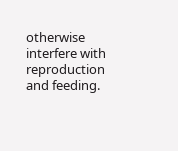otherwise interfere with reproduction and feeding.